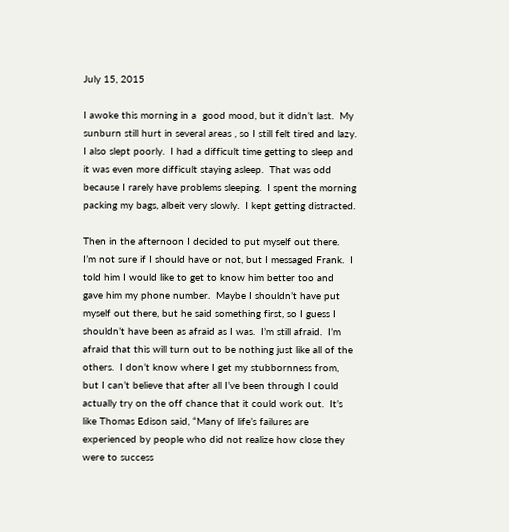July 15, 2015

I awoke this morning in a  good mood, but it didn’t last.  My sunburn still hurt in several areas , so I still felt tired and lazy.  I also slept poorly.  I had a difficult time getting to sleep and it was even more difficult staying asleep.  That was odd because I rarely have problems sleeping.  I spent the morning packing my bags, albeit very slowly.  I kept getting distracted.

Then in the afternoon I decided to put myself out there.  I’m not sure if I should have or not, but I messaged Frank.  I told him I would like to get to know him better too and gave him my phone number.  Maybe I shouldn’t have put myself out there, but he said something first, so I guess I shouldn’t have been as afraid as I was.  I’m still afraid.  I’m afraid that this will turn out to be nothing just like all of the others.  I don’t know where I get my stubbornness from, but I can’t believe that after all I’ve been through I could actually try on the off chance that it could work out.  It’s like Thomas Edison said, “Many of life’s failures are experienced by people who did not realize how close they were to success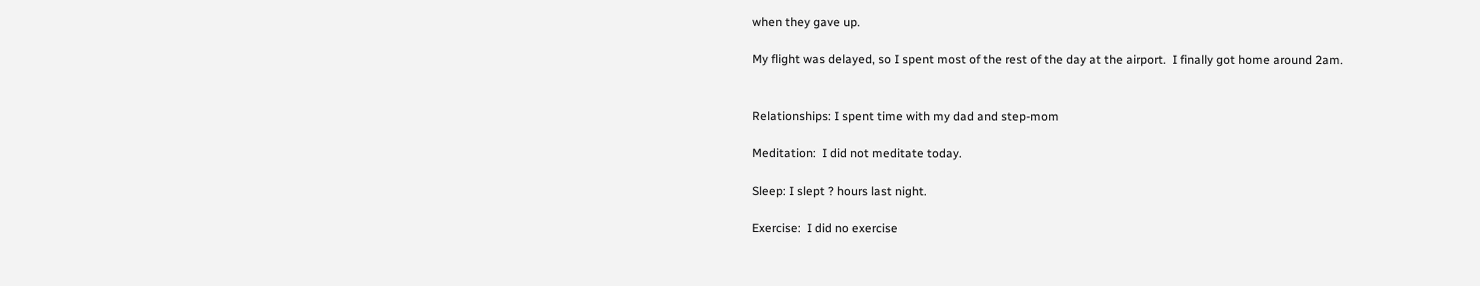when they gave up.

My flight was delayed, so I spent most of the rest of the day at the airport.  I finally got home around 2am.


Relationships: I spent time with my dad and step-mom

Meditation:  I did not meditate today.

Sleep: I slept ? hours last night.

Exercise:  I did no exercise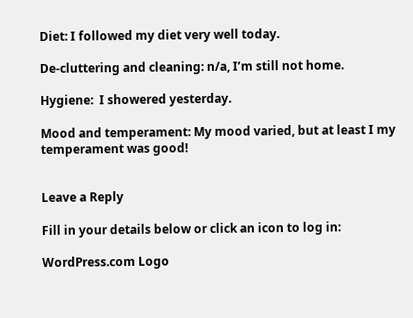Diet: I followed my diet very well today.

De-cluttering and cleaning: n/a, I’m still not home.

Hygiene:  I showered yesterday.

Mood and temperament: My mood varied, but at least I my temperament was good!


Leave a Reply

Fill in your details below or click an icon to log in:

WordPress.com Logo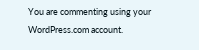You are commenting using your WordPress.com account.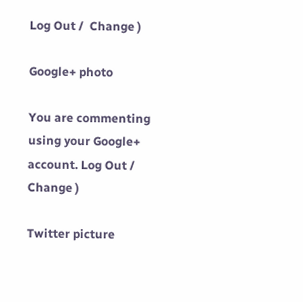Log Out /  Change )

Google+ photo

You are commenting using your Google+ account. Log Out /  Change )

Twitter picture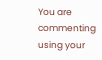You are commenting using your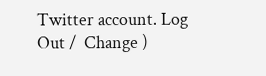Twitter account. Log Out /  Change )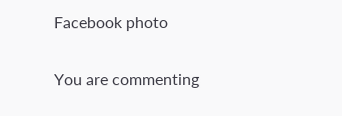Facebook photo

You are commenting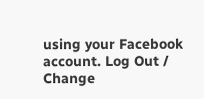using your Facebook account. Log Out /  Change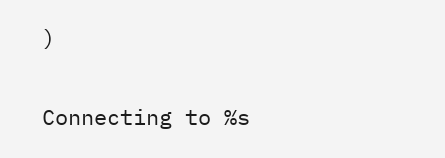)


Connecting to %s